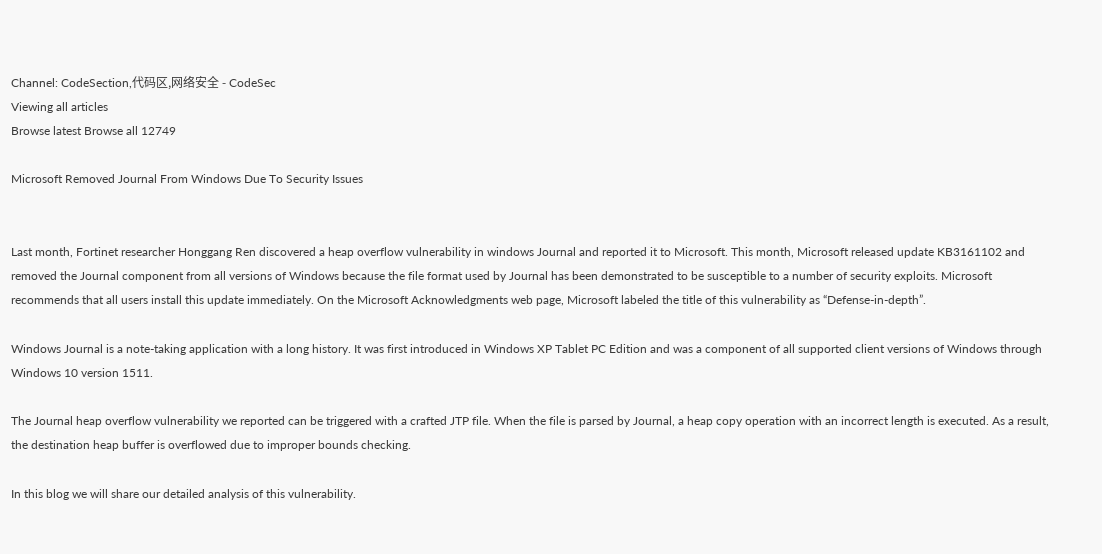Channel: CodeSection,代码区,网络安全 - CodeSec
Viewing all articles
Browse latest Browse all 12749

Microsoft Removed Journal From Windows Due To Security Issues


Last month, Fortinet researcher Honggang Ren discovered a heap overflow vulnerability in windows Journal and reported it to Microsoft. This month, Microsoft released update KB3161102 and removed the Journal component from all versions of Windows because the file format used by Journal has been demonstrated to be susceptible to a number of security exploits. Microsoft recommends that all users install this update immediately. On the Microsoft Acknowledgments web page, Microsoft labeled the title of this vulnerability as “Defense-in-depth”.

Windows Journal is a note-taking application with a long history. It was first introduced in Windows XP Tablet PC Edition and was a component of all supported client versions of Windows through Windows 10 version 1511.

The Journal heap overflow vulnerability we reported can be triggered with a crafted JTP file. When the file is parsed by Journal, a heap copy operation with an incorrect length is executed. As a result, the destination heap buffer is overflowed due to improper bounds checking.

In this blog we will share our detailed analysis of this vulnerability.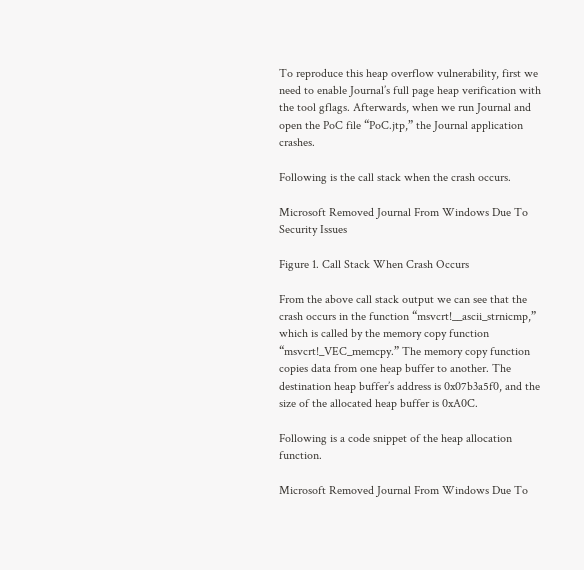To reproduce this heap overflow vulnerability, first we need to enable Journal’s full page heap verification with the tool gflags. Afterwards, when we run Journal and open the PoC file “PoC.jtp,” the Journal application crashes.

Following is the call stack when the crash occurs.

Microsoft Removed Journal From Windows Due To Security Issues

Figure 1. Call Stack When Crash Occurs

From the above call stack output we can see that the crash occurs in the function “msvcrt!__ascii_strnicmp,” which is called by the memory copy function “msvcrt!_VEC_memcpy.” The memory copy function copies data from one heap buffer to another. The destination heap buffer’s address is 0x07b3a5f0, and the size of the allocated heap buffer is 0xA0C.

Following is a code snippet of the heap allocation function.

Microsoft Removed Journal From Windows Due To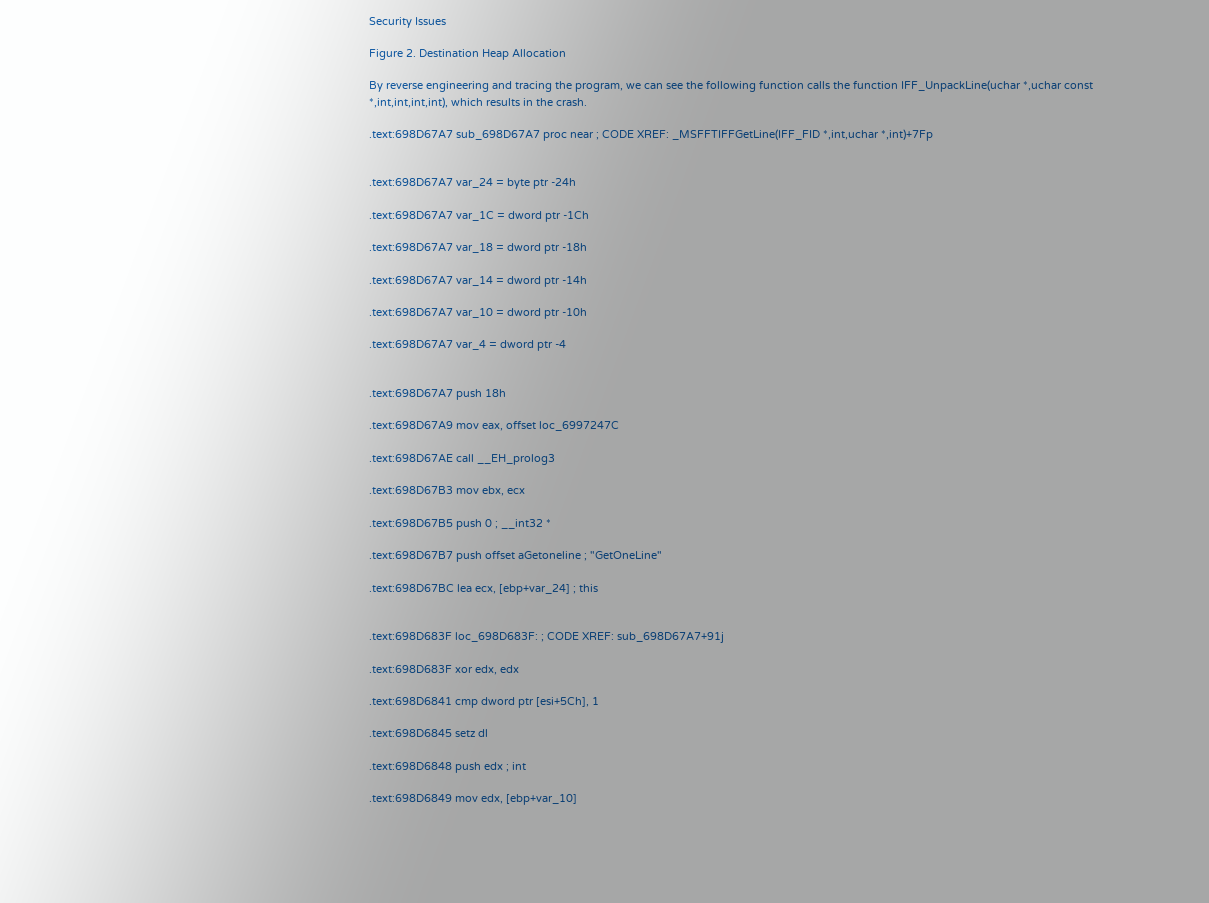Security Issues

Figure 2. Destination Heap Allocation

By reverse engineering and tracing the program, we can see the following function calls the function IFF_UnpackLine(uchar *,uchar const *,int,int,int,int), which results in the crash.

.text:698D67A7 sub_698D67A7 proc near ; CODE XREF: _MSFFTIFFGetLine(IFF_FID *,int,uchar *,int)+7Fp


.text:698D67A7 var_24 = byte ptr -24h

.text:698D67A7 var_1C = dword ptr -1Ch

.text:698D67A7 var_18 = dword ptr -18h

.text:698D67A7 var_14 = dword ptr -14h

.text:698D67A7 var_10 = dword ptr -10h

.text:698D67A7 var_4 = dword ptr -4


.text:698D67A7 push 18h

.text:698D67A9 mov eax, offset loc_6997247C

.text:698D67AE call __EH_prolog3

.text:698D67B3 mov ebx, ecx

.text:698D67B5 push 0 ; __int32 *

.text:698D67B7 push offset aGetoneline ; "GetOneLine"

.text:698D67BC lea ecx, [ebp+var_24] ; this


.text:698D683F loc_698D683F: ; CODE XREF: sub_698D67A7+91j

.text:698D683F xor edx, edx

.text:698D6841 cmp dword ptr [esi+5Ch], 1

.text:698D6845 setz dl

.text:698D6848 push edx ; int

.text:698D6849 mov edx, [ebp+var_10]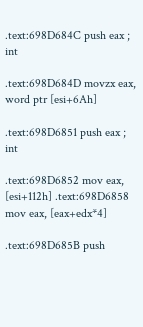.text:698D684C push eax ; int

.text:698D684D movzx eax, word ptr [esi+6Ah]

.text:698D6851 push eax ; int

.text:698D6852 mov eax, [esi+112h] .text:698D6858 mov eax, [eax+edx*4]

.text:698D685B push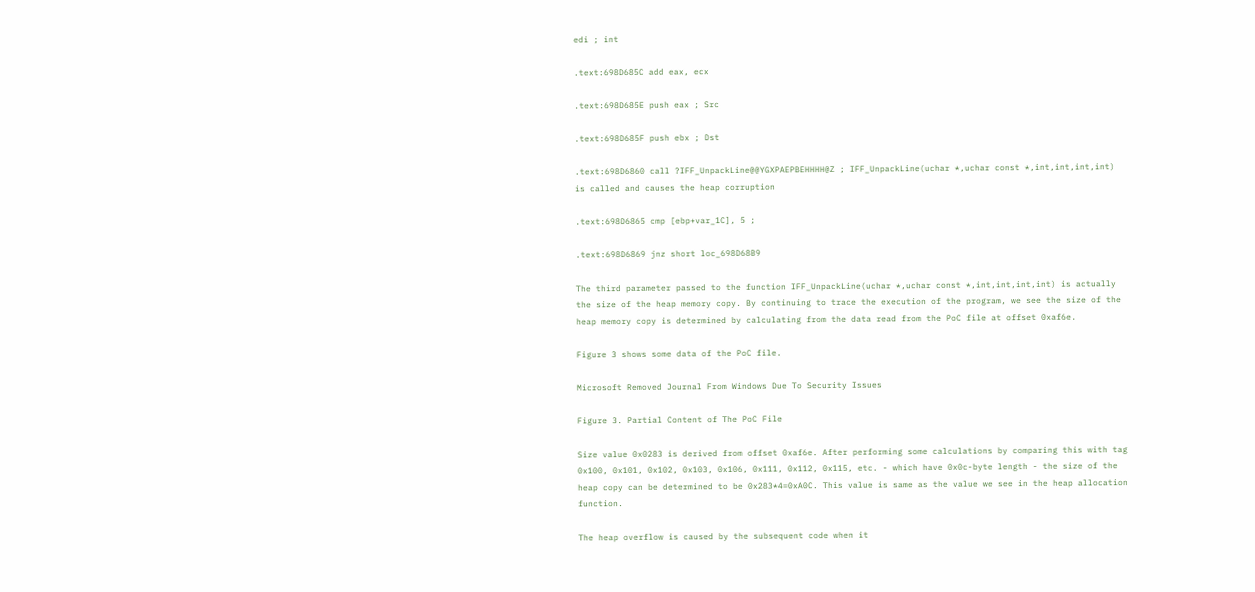edi ; int

.text:698D685C add eax, ecx

.text:698D685E push eax ; Src

.text:698D685F push ebx ; Dst

.text:698D6860 call ?IFF_UnpackLine@@YGXPAEPBEHHHH@Z ; IFF_UnpackLine(uchar *,uchar const *,int,int,int,int) is called and causes the heap corruption

.text:698D6865 cmp [ebp+var_1C], 5 ;

.text:698D6869 jnz short loc_698D68B9

The third parameter passed to the function IFF_UnpackLine(uchar *,uchar const *,int,int,int,int) is actually the size of the heap memory copy. By continuing to trace the execution of the program, we see the size of the heap memory copy is determined by calculating from the data read from the PoC file at offset 0xaf6e.

Figure 3 shows some data of the PoC file.

Microsoft Removed Journal From Windows Due To Security Issues

Figure 3. Partial Content of The PoC File

Size value 0x0283 is derived from offset 0xaf6e. After performing some calculations by comparing this with tag 0x100, 0x101, 0x102, 0x103, 0x106, 0x111, 0x112, 0x115, etc. - which have 0x0c-byte length - the size of the heap copy can be determined to be 0x283*4=0xA0C. This value is same as the value we see in the heap allocation function.

The heap overflow is caused by the subsequent code when it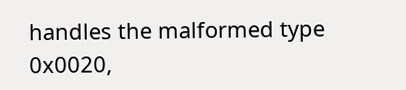handles the malformed type 0x0020,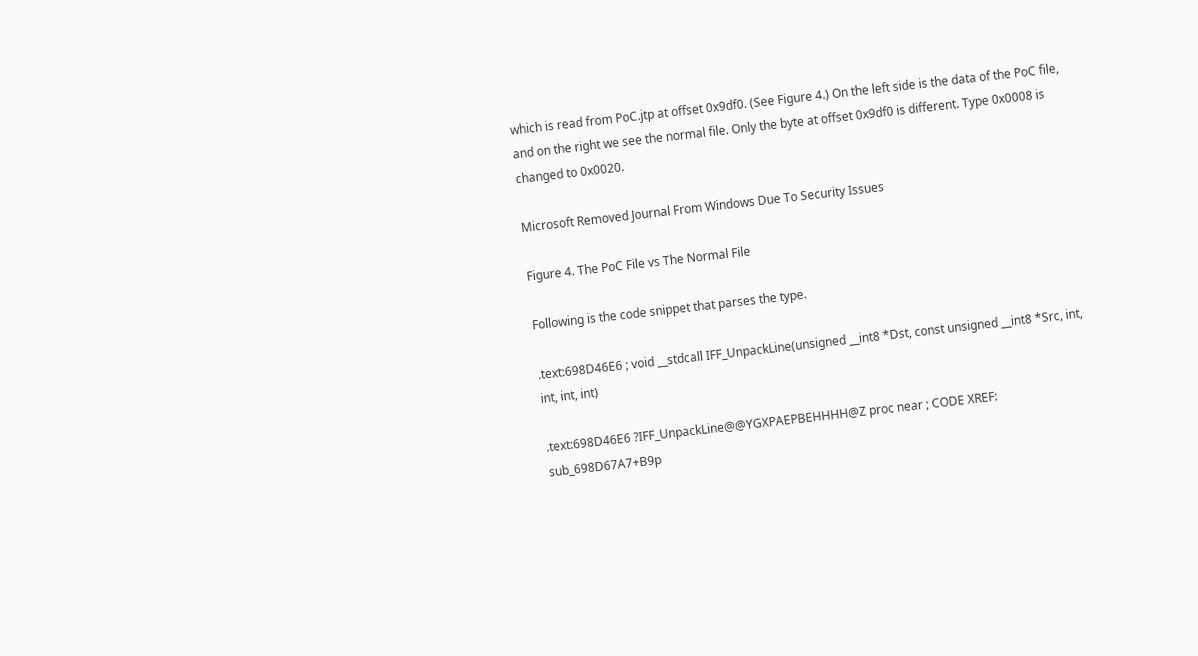which is read from PoC.jtp at offset 0x9df0. (See Figure 4.) On the left side is the data of the PoC file, and on the right we see the normal file. Only the byte at offset 0x9df0 is different. Type 0x0008 is changed to 0x0020.

Microsoft Removed Journal From Windows Due To Security Issues

Figure 4. The PoC File vs The Normal File

Following is the code snippet that parses the type.

.text:698D46E6 ; void __stdcall IFF_UnpackLine(unsigned __int8 *Dst, const unsigned __int8 *Src, int, int, int, int)

.text:698D46E6 ?IFF_UnpackLine@@YGXPAEPBEHHHH@Z proc near ; CODE XREF: sub_698D67A7+B9p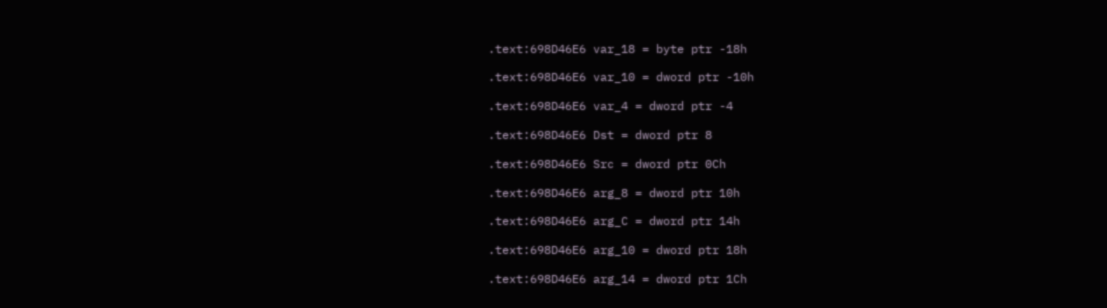.text:698D46E6 var_18 = byte ptr -18h

.text:698D46E6 var_10 = dword ptr -10h

.text:698D46E6 var_4 = dword ptr -4

.text:698D46E6 Dst = dword ptr 8

.text:698D46E6 Src = dword ptr 0Ch

.text:698D46E6 arg_8 = dword ptr 10h

.text:698D46E6 arg_C = dword ptr 14h

.text:698D46E6 arg_10 = dword ptr 18h

.text:698D46E6 arg_14 = dword ptr 1Ch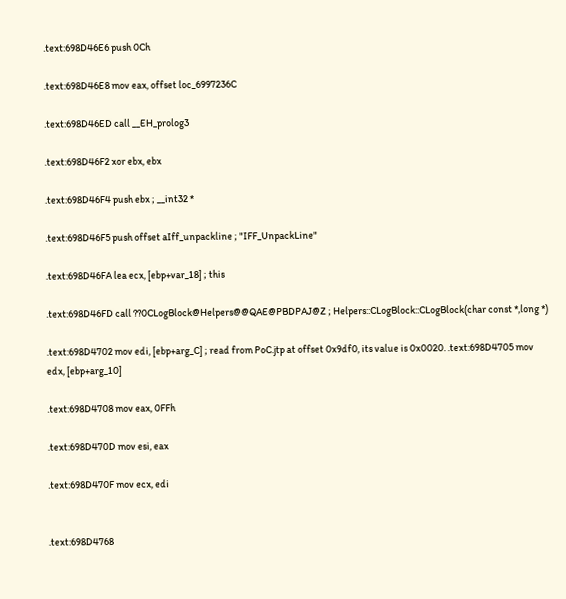.text:698D46E6 push 0Ch

.text:698D46E8 mov eax, offset loc_6997236C

.text:698D46ED call __EH_prolog3

.text:698D46F2 xor ebx, ebx

.text:698D46F4 push ebx ; __int32 *

.text:698D46F5 push offset aIff_unpackline ; "IFF_UnpackLine"

.text:698D46FA lea ecx, [ebp+var_18] ; this

.text:698D46FD call ??0CLogBlock@Helpers@@QAE@PBDPAJ@Z ; Helpers::CLogBlock::CLogBlock(char const *,long *)

.text:698D4702 mov edi, [ebp+arg_C] ; read from PoC.jtp at offset 0x9df0, its value is 0x0020. .text:698D4705 mov edx, [ebp+arg_10]

.text:698D4708 mov eax, 0FFh

.text:698D470D mov esi, eax

.text:698D470F mov ecx, edi


.text:698D4768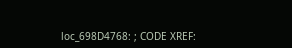loc_698D4768: ; CODE XREF: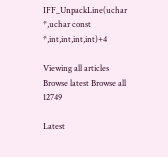IFF_UnpackLine(uchar *,uchar const *,int,int,int,int)+4

Viewing all articles
Browse latest Browse all 12749

Latest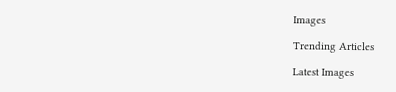Images

Trending Articles

Latest Images